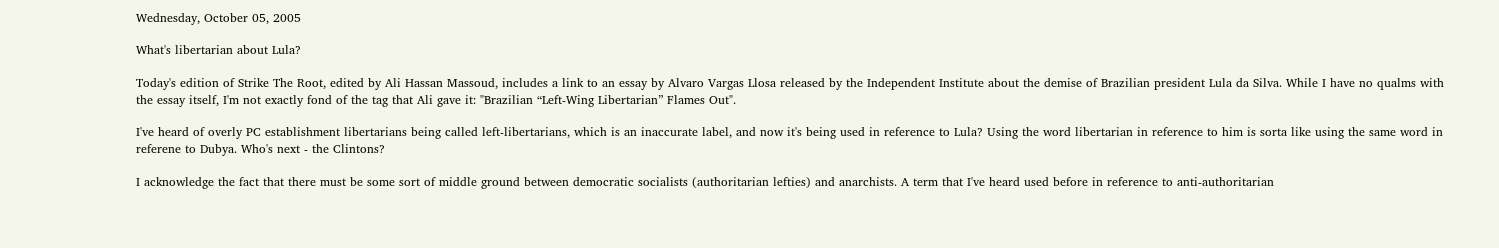Wednesday, October 05, 2005

What's libertarian about Lula?

Today's edition of Strike The Root, edited by Ali Hassan Massoud, includes a link to an essay by Alvaro Vargas Llosa released by the Independent Institute about the demise of Brazilian president Lula da Silva. While I have no qualms with the essay itself, I'm not exactly fond of the tag that Ali gave it: "Brazilian “Left-Wing Libertarian” Flames Out".

I've heard of overly PC establishment libertarians being called left-libertarians, which is an inaccurate label, and now it's being used in reference to Lula? Using the word libertarian in reference to him is sorta like using the same word in referene to Dubya. Who's next - the Clintons?

I acknowledge the fact that there must be some sort of middle ground between democratic socialists (authoritarian lefties) and anarchists. A term that I've heard used before in reference to anti-authoritarian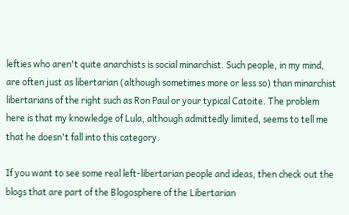lefties who aren't quite anarchists is social minarchist. Such people, in my mind, are often just as libertarian (although sometimes more or less so) than minarchist libertarians of the right such as Ron Paul or your typical Catoite. The problem here is that my knowledge of Lula, although admittedly limited, seems to tell me that he doesn't fall into this category.

If you want to see some real left-libertarian people and ideas, then check out the blogs that are part of the Blogosphere of the Libertarian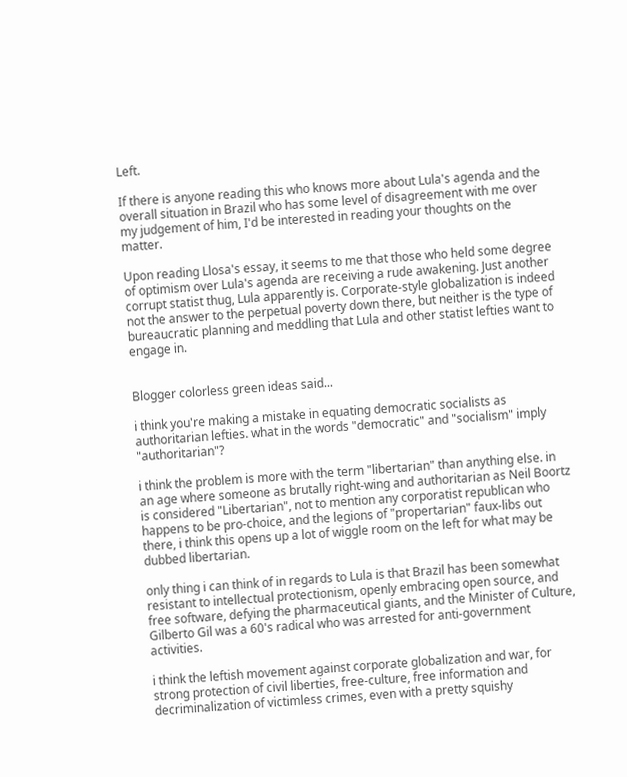Left.

If there is anyone reading this who knows more about Lula's agenda and the overall situation in Brazil who has some level of disagreement with me over my judgement of him, I'd be interested in reading your thoughts on the matter.

Upon reading Llosa's essay, it seems to me that those who held some degree of optimism over Lula's agenda are receiving a rude awakening. Just another corrupt statist thug, Lula apparently is. Corporate-style globalization is indeed not the answer to the perpetual poverty down there, but neither is the type of bureaucratic planning and meddling that Lula and other statist lefties want to engage in.


Blogger colorless green ideas said...

i think you're making a mistake in equating democratic socialists as authoritarian lefties. what in the words "democratic" and "socialism" imply "authoritarian"?

i think the problem is more with the term "libertarian" than anything else. in an age where someone as brutally right-wing and authoritarian as Neil Boortz is considered "Libertarian", not to mention any corporatist republican who happens to be pro-choice, and the legions of "propertarian" faux-libs out there, i think this opens up a lot of wiggle room on the left for what may be dubbed libertarian.

only thing i can think of in regards to Lula is that Brazil has been somewhat resistant to intellectual protectionism, openly embracing open source, and free software, defying the pharmaceutical giants, and the Minister of Culture, Gilberto Gil was a 60's radical who was arrested for anti-government activities.

i think the leftish movement against corporate globalization and war, for strong protection of civil liberties, free-culture, free information and decriminalization of victimless crimes, even with a pretty squishy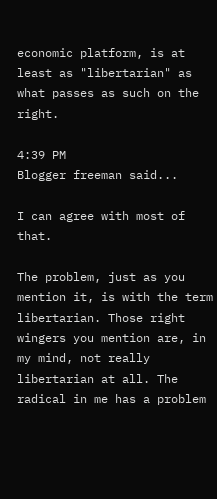economic platform, is at least as "libertarian" as what passes as such on the right.

4:39 PM
Blogger freeman said...

I can agree with most of that.

The problem, just as you mention it, is with the term libertarian. Those right wingers you mention are, in my mind, not really libertarian at all. The radical in me has a problem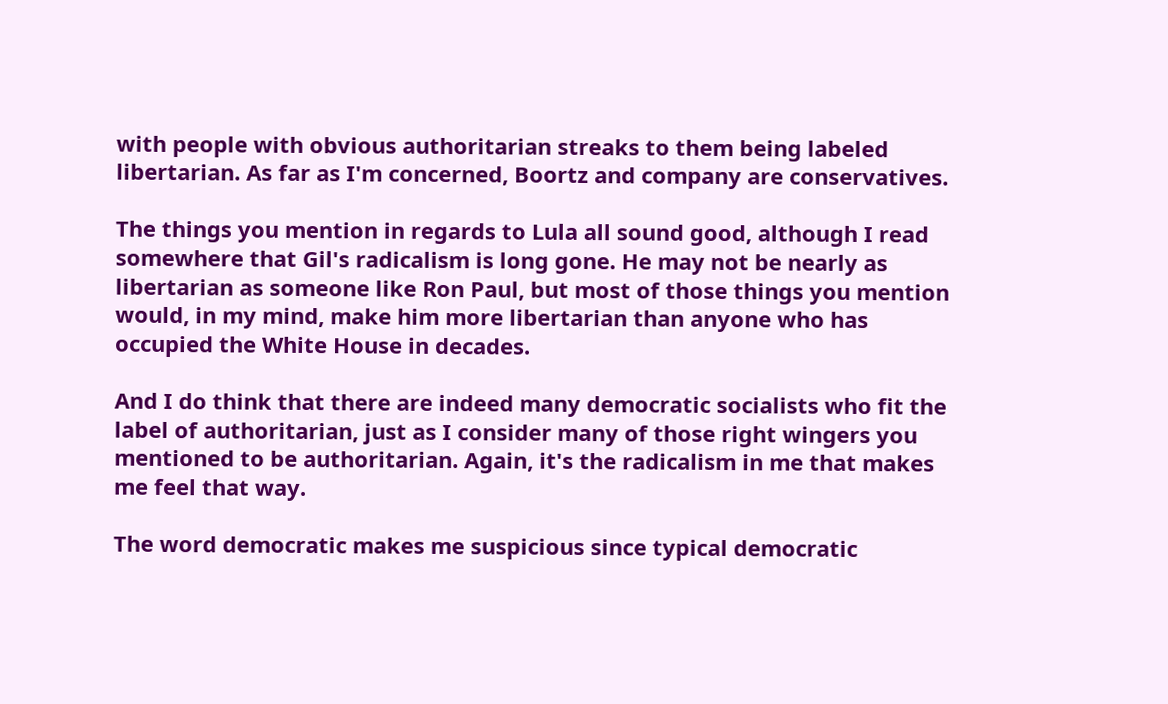with people with obvious authoritarian streaks to them being labeled libertarian. As far as I'm concerned, Boortz and company are conservatives.

The things you mention in regards to Lula all sound good, although I read somewhere that Gil's radicalism is long gone. He may not be nearly as libertarian as someone like Ron Paul, but most of those things you mention would, in my mind, make him more libertarian than anyone who has occupied the White House in decades.

And I do think that there are indeed many democratic socialists who fit the label of authoritarian, just as I consider many of those right wingers you mentioned to be authoritarian. Again, it's the radicalism in me that makes me feel that way.

The word democratic makes me suspicious since typical democratic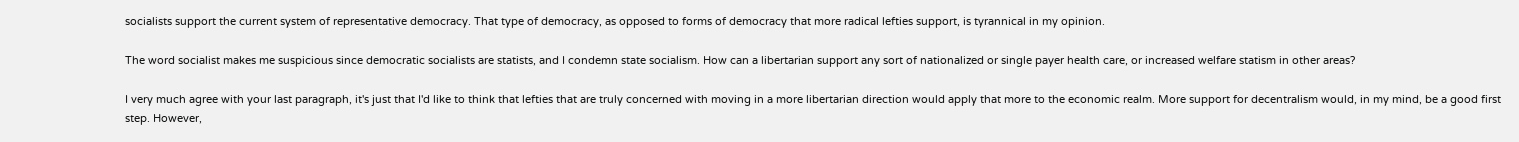socialists support the current system of representative democracy. That type of democracy, as opposed to forms of democracy that more radical lefties support, is tyrannical in my opinion.

The word socialist makes me suspicious since democratic socialists are statists, and I condemn state socialism. How can a libertarian support any sort of nationalized or single payer health care, or increased welfare statism in other areas?

I very much agree with your last paragraph, it's just that I'd like to think that lefties that are truly concerned with moving in a more libertarian direction would apply that more to the economic realm. More support for decentralism would, in my mind, be a good first step. However,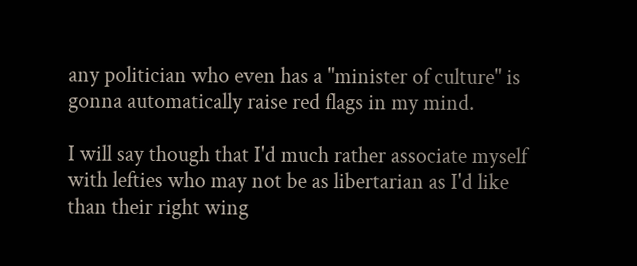any politician who even has a "minister of culture" is gonna automatically raise red flags in my mind.

I will say though that I'd much rather associate myself with lefties who may not be as libertarian as I'd like than their right wing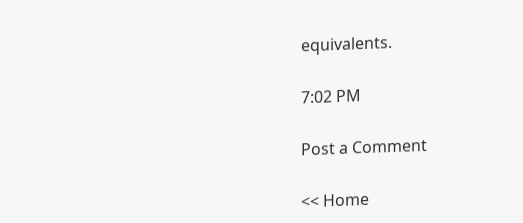equivalents.

7:02 PM

Post a Comment

<< Home